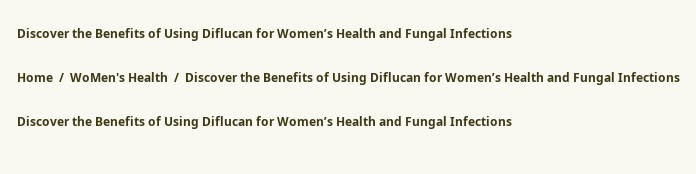Discover the Benefits of Using Diflucan for Women’s Health and Fungal Infections

Home  /  WoMen's Health  /  Discover the Benefits of Using Diflucan for Women’s Health and Fungal Infections

Discover the Benefits of Using Diflucan for Women’s Health and Fungal Infections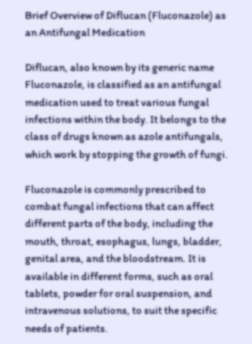Brief Overview of Diflucan (Fluconazole) as an Antifungal Medication

Diflucan, also known by its generic name Fluconazole, is classified as an antifungal medication used to treat various fungal infections within the body. It belongs to the class of drugs known as azole antifungals, which work by stopping the growth of fungi.

Fluconazole is commonly prescribed to combat fungal infections that can affect different parts of the body, including the mouth, throat, esophagus, lungs, bladder, genital area, and the bloodstream. It is available in different forms, such as oral tablets, powder for oral suspension, and intravenous solutions, to suit the specific needs of patients.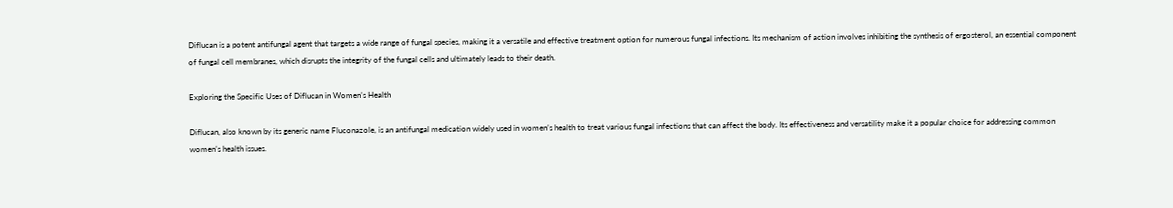Diflucan is a potent antifungal agent that targets a wide range of fungal species, making it a versatile and effective treatment option for numerous fungal infections. Its mechanism of action involves inhibiting the synthesis of ergosterol, an essential component of fungal cell membranes, which disrupts the integrity of the fungal cells and ultimately leads to their death.

Exploring the Specific Uses of Diflucan in Women’s Health

Diflucan, also known by its generic name Fluconazole, is an antifungal medication widely used in women’s health to treat various fungal infections that can affect the body. Its effectiveness and versatility make it a popular choice for addressing common women’s health issues.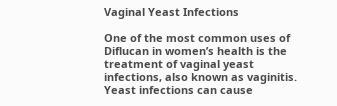Vaginal Yeast Infections

One of the most common uses of Diflucan in women’s health is the treatment of vaginal yeast infections, also known as vaginitis. Yeast infections can cause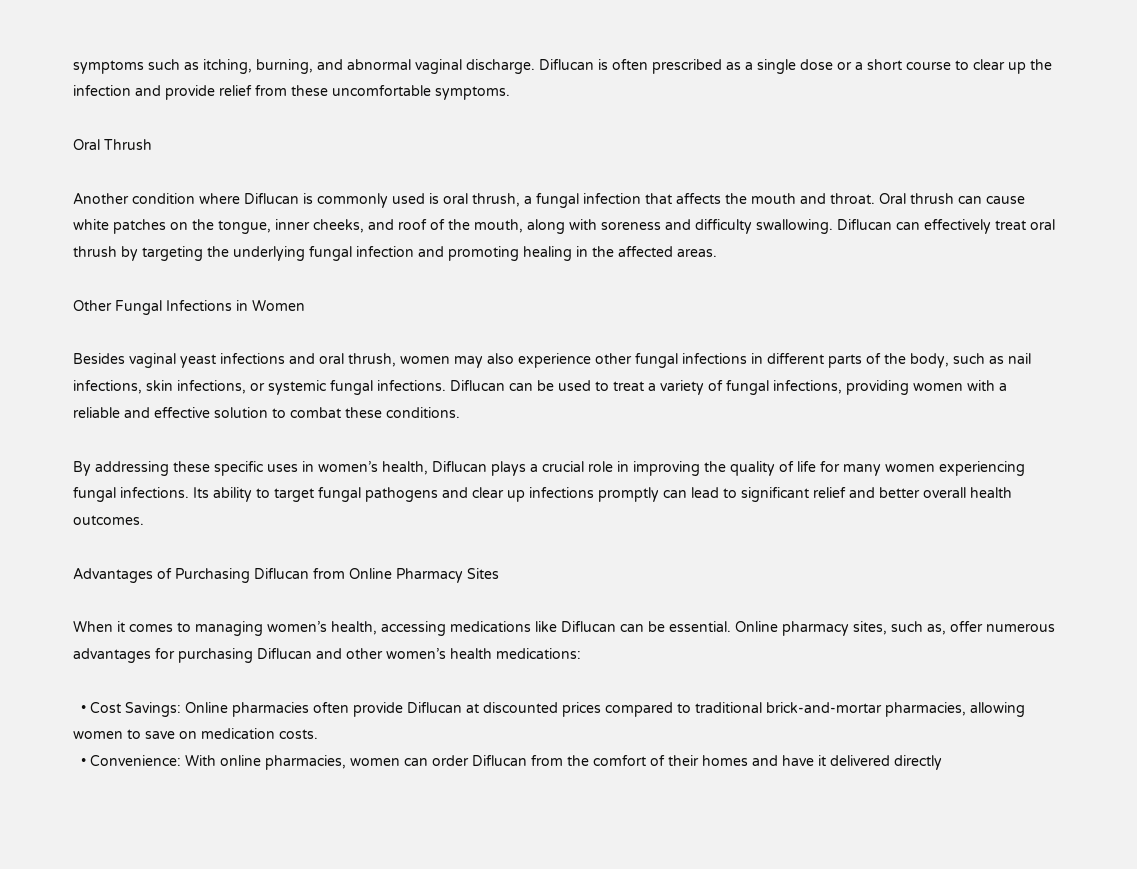symptoms such as itching, burning, and abnormal vaginal discharge. Diflucan is often prescribed as a single dose or a short course to clear up the infection and provide relief from these uncomfortable symptoms.

Oral Thrush

Another condition where Diflucan is commonly used is oral thrush, a fungal infection that affects the mouth and throat. Oral thrush can cause white patches on the tongue, inner cheeks, and roof of the mouth, along with soreness and difficulty swallowing. Diflucan can effectively treat oral thrush by targeting the underlying fungal infection and promoting healing in the affected areas.

Other Fungal Infections in Women

Besides vaginal yeast infections and oral thrush, women may also experience other fungal infections in different parts of the body, such as nail infections, skin infections, or systemic fungal infections. Diflucan can be used to treat a variety of fungal infections, providing women with a reliable and effective solution to combat these conditions.

By addressing these specific uses in women’s health, Diflucan plays a crucial role in improving the quality of life for many women experiencing fungal infections. Its ability to target fungal pathogens and clear up infections promptly can lead to significant relief and better overall health outcomes.

Advantages of Purchasing Diflucan from Online Pharmacy Sites

When it comes to managing women’s health, accessing medications like Diflucan can be essential. Online pharmacy sites, such as, offer numerous advantages for purchasing Diflucan and other women’s health medications:

  • Cost Savings: Online pharmacies often provide Diflucan at discounted prices compared to traditional brick-and-mortar pharmacies, allowing women to save on medication costs.
  • Convenience: With online pharmacies, women can order Diflucan from the comfort of their homes and have it delivered directly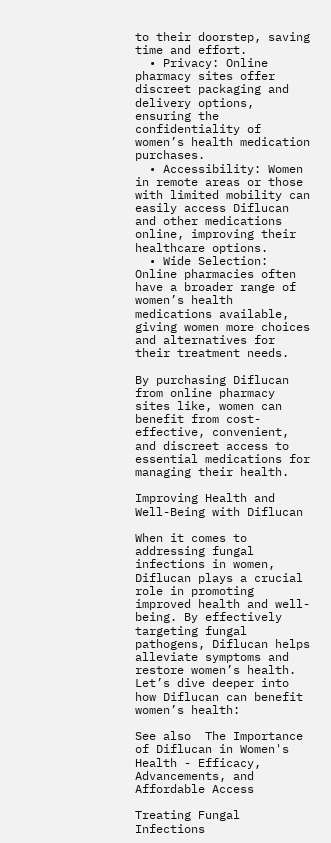to their doorstep, saving time and effort.
  • Privacy: Online pharmacy sites offer discreet packaging and delivery options, ensuring the confidentiality of women’s health medication purchases.
  • Accessibility: Women in remote areas or those with limited mobility can easily access Diflucan and other medications online, improving their healthcare options.
  • Wide Selection: Online pharmacies often have a broader range of women’s health medications available, giving women more choices and alternatives for their treatment needs.

By purchasing Diflucan from online pharmacy sites like, women can benefit from cost-effective, convenient, and discreet access to essential medications for managing their health.

Improving Health and Well-Being with Diflucan

When it comes to addressing fungal infections in women, Diflucan plays a crucial role in promoting improved health and well-being. By effectively targeting fungal pathogens, Diflucan helps alleviate symptoms and restore women’s health. Let’s dive deeper into how Diflucan can benefit women’s health:

See also  The Importance of Diflucan in Women's Health - Efficacy, Advancements, and Affordable Access

Treating Fungal Infections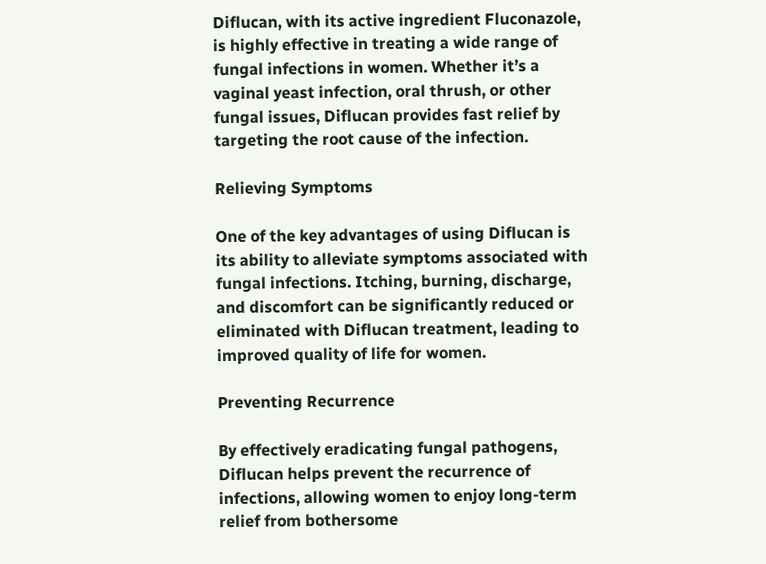Diflucan, with its active ingredient Fluconazole, is highly effective in treating a wide range of fungal infections in women. Whether it’s a vaginal yeast infection, oral thrush, or other fungal issues, Diflucan provides fast relief by targeting the root cause of the infection.

Relieving Symptoms

One of the key advantages of using Diflucan is its ability to alleviate symptoms associated with fungal infections. Itching, burning, discharge, and discomfort can be significantly reduced or eliminated with Diflucan treatment, leading to improved quality of life for women.

Preventing Recurrence

By effectively eradicating fungal pathogens, Diflucan helps prevent the recurrence of infections, allowing women to enjoy long-term relief from bothersome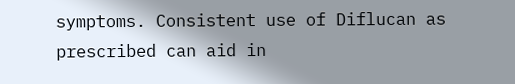symptoms. Consistent use of Diflucan as prescribed can aid in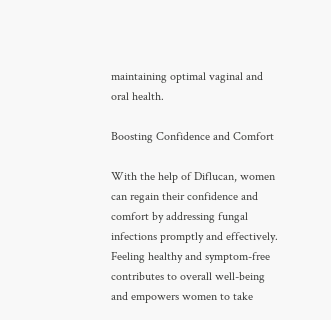maintaining optimal vaginal and oral health.

Boosting Confidence and Comfort

With the help of Diflucan, women can regain their confidence and comfort by addressing fungal infections promptly and effectively. Feeling healthy and symptom-free contributes to overall well-being and empowers women to take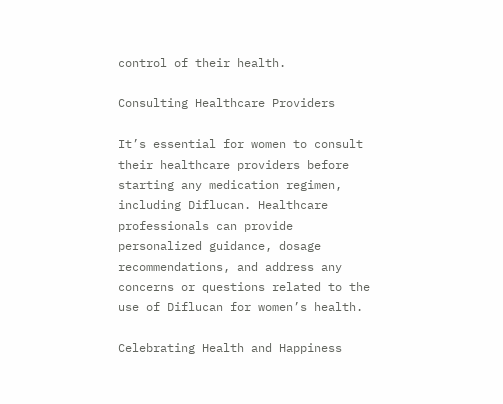control of their health.

Consulting Healthcare Providers

It’s essential for women to consult their healthcare providers before starting any medication regimen, including Diflucan. Healthcare professionals can provide personalized guidance, dosage recommendations, and address any concerns or questions related to the use of Diflucan for women’s health.

Celebrating Health and Happiness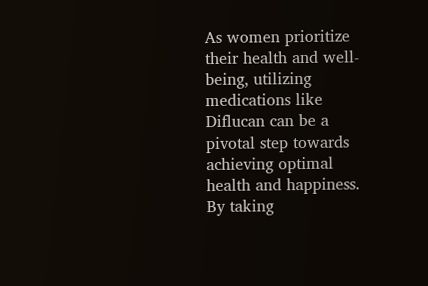As women prioritize their health and well-being, utilizing medications like Diflucan can be a pivotal step towards achieving optimal health and happiness. By taking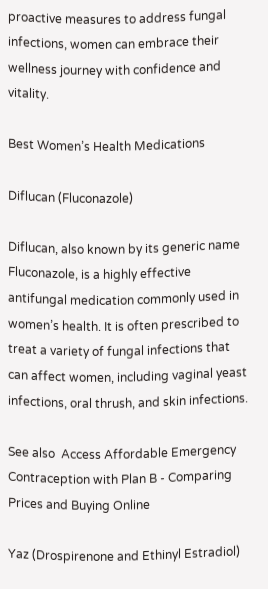proactive measures to address fungal infections, women can embrace their wellness journey with confidence and vitality.

Best Women’s Health Medications

Diflucan (Fluconazole)

Diflucan, also known by its generic name Fluconazole, is a highly effective antifungal medication commonly used in women’s health. It is often prescribed to treat a variety of fungal infections that can affect women, including vaginal yeast infections, oral thrush, and skin infections.

See also  Access Affordable Emergency Contraception with Plan B - Comparing Prices and Buying Online

Yaz (Drospirenone and Ethinyl Estradiol)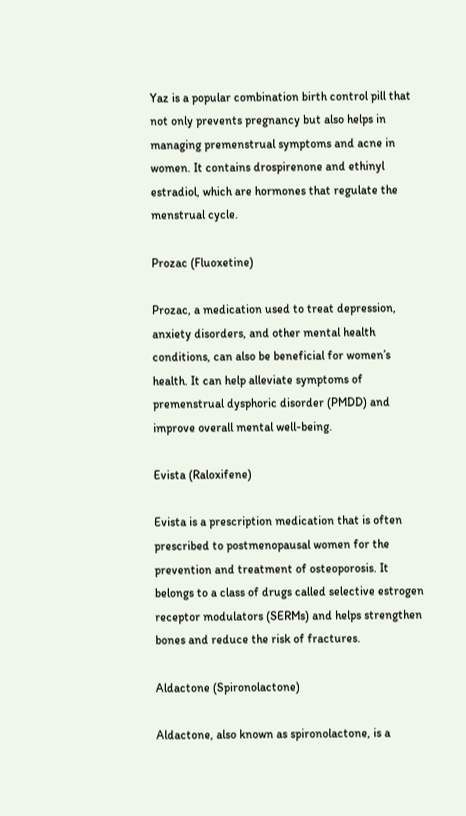Yaz is a popular combination birth control pill that not only prevents pregnancy but also helps in managing premenstrual symptoms and acne in women. It contains drospirenone and ethinyl estradiol, which are hormones that regulate the menstrual cycle.

Prozac (Fluoxetine)

Prozac, a medication used to treat depression, anxiety disorders, and other mental health conditions, can also be beneficial for women’s health. It can help alleviate symptoms of premenstrual dysphoric disorder (PMDD) and improve overall mental well-being.

Evista (Raloxifene)

Evista is a prescription medication that is often prescribed to postmenopausal women for the prevention and treatment of osteoporosis. It belongs to a class of drugs called selective estrogen receptor modulators (SERMs) and helps strengthen bones and reduce the risk of fractures.

Aldactone (Spironolactone)

Aldactone, also known as spironolactone, is a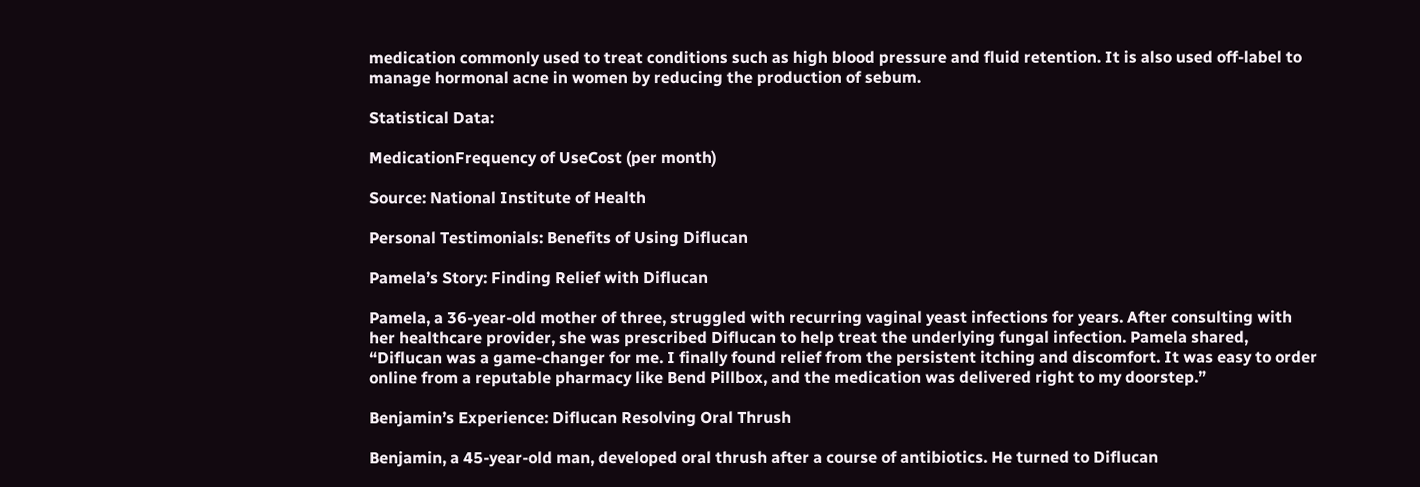medication commonly used to treat conditions such as high blood pressure and fluid retention. It is also used off-label to manage hormonal acne in women by reducing the production of sebum.

Statistical Data:

MedicationFrequency of UseCost (per month)

Source: National Institute of Health

Personal Testimonials: Benefits of Using Diflucan

Pamela’s Story: Finding Relief with Diflucan

Pamela, a 36-year-old mother of three, struggled with recurring vaginal yeast infections for years. After consulting with her healthcare provider, she was prescribed Diflucan to help treat the underlying fungal infection. Pamela shared, “Diflucan was a game-changer for me. I finally found relief from the persistent itching and discomfort. It was easy to order online from a reputable pharmacy like Bend Pillbox, and the medication was delivered right to my doorstep.”

Benjamin’s Experience: Diflucan Resolving Oral Thrush

Benjamin, a 45-year-old man, developed oral thrush after a course of antibiotics. He turned to Diflucan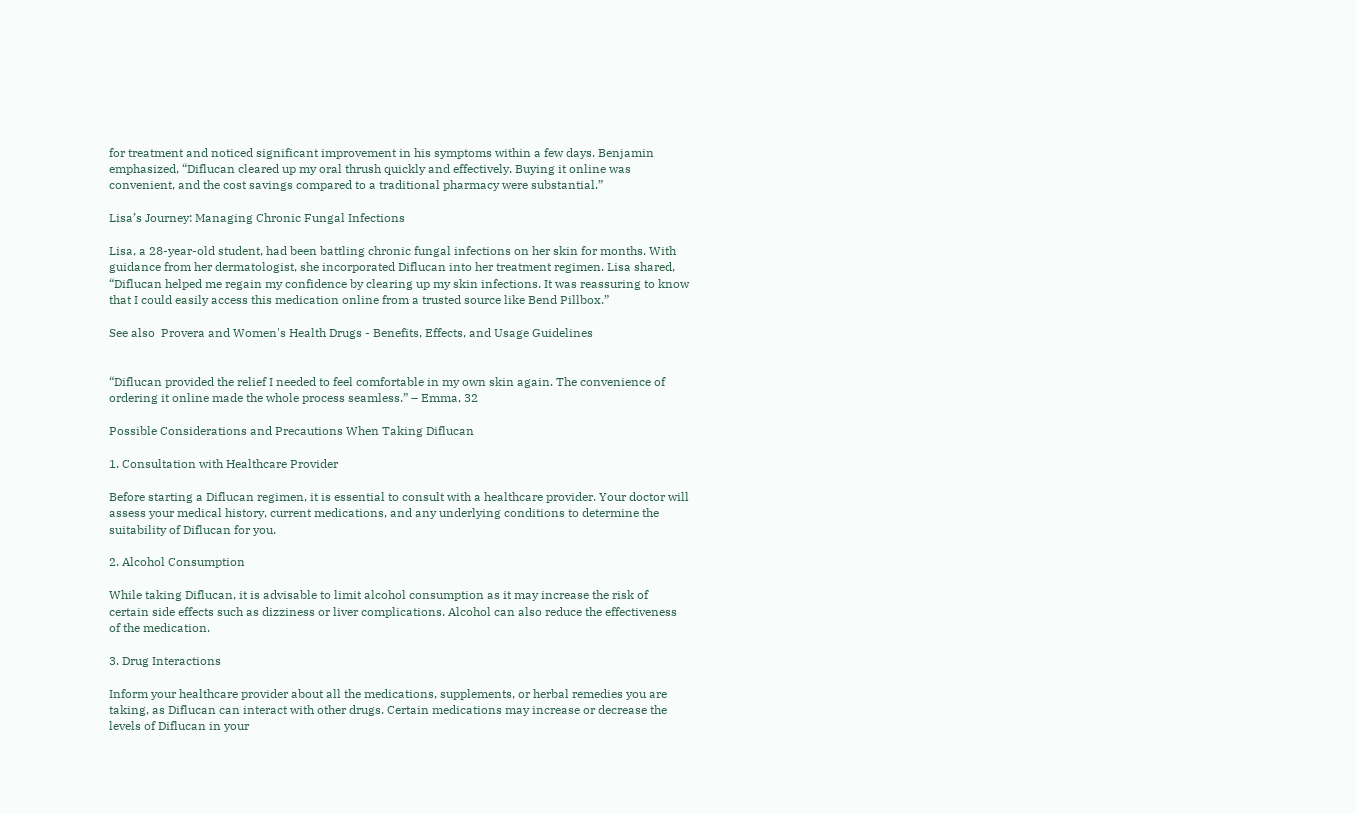for treatment and noticed significant improvement in his symptoms within a few days. Benjamin emphasized, “Diflucan cleared up my oral thrush quickly and effectively. Buying it online was convenient, and the cost savings compared to a traditional pharmacy were substantial.”

Lisa’s Journey: Managing Chronic Fungal Infections

Lisa, a 28-year-old student, had been battling chronic fungal infections on her skin for months. With guidance from her dermatologist, she incorporated Diflucan into her treatment regimen. Lisa shared, “Diflucan helped me regain my confidence by clearing up my skin infections. It was reassuring to know that I could easily access this medication online from a trusted source like Bend Pillbox.”

See also  Provera and Women's Health Drugs - Benefits, Effects, and Usage Guidelines


“Diflucan provided the relief I needed to feel comfortable in my own skin again. The convenience of ordering it online made the whole process seamless.” – Emma, 32

Possible Considerations and Precautions When Taking Diflucan

1. Consultation with Healthcare Provider

Before starting a Diflucan regimen, it is essential to consult with a healthcare provider. Your doctor will assess your medical history, current medications, and any underlying conditions to determine the suitability of Diflucan for you.

2. Alcohol Consumption

While taking Diflucan, it is advisable to limit alcohol consumption as it may increase the risk of certain side effects such as dizziness or liver complications. Alcohol can also reduce the effectiveness of the medication.

3. Drug Interactions

Inform your healthcare provider about all the medications, supplements, or herbal remedies you are taking, as Diflucan can interact with other drugs. Certain medications may increase or decrease the levels of Diflucan in your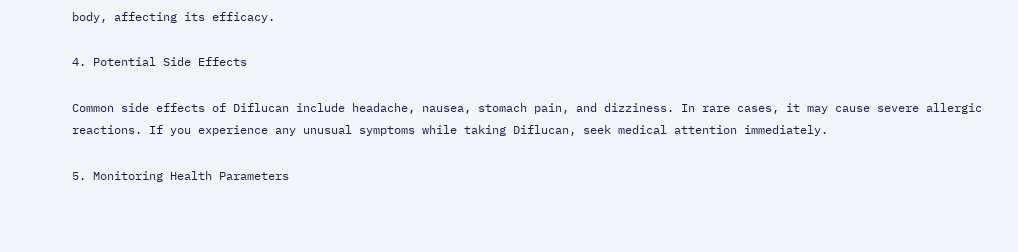body, affecting its efficacy.

4. Potential Side Effects

Common side effects of Diflucan include headache, nausea, stomach pain, and dizziness. In rare cases, it may cause severe allergic reactions. If you experience any unusual symptoms while taking Diflucan, seek medical attention immediately.

5. Monitoring Health Parameters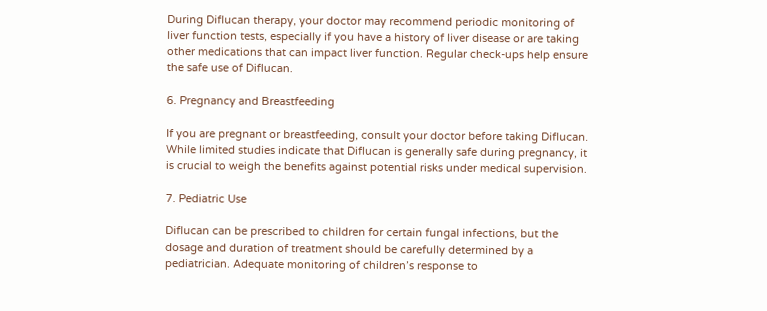During Diflucan therapy, your doctor may recommend periodic monitoring of liver function tests, especially if you have a history of liver disease or are taking other medications that can impact liver function. Regular check-ups help ensure the safe use of Diflucan.

6. Pregnancy and Breastfeeding

If you are pregnant or breastfeeding, consult your doctor before taking Diflucan. While limited studies indicate that Diflucan is generally safe during pregnancy, it is crucial to weigh the benefits against potential risks under medical supervision.

7. Pediatric Use

Diflucan can be prescribed to children for certain fungal infections, but the dosage and duration of treatment should be carefully determined by a pediatrician. Adequate monitoring of children’s response to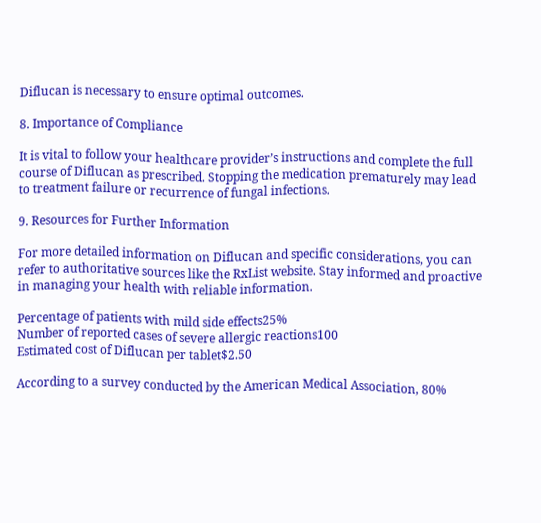Diflucan is necessary to ensure optimal outcomes.

8. Importance of Compliance

It is vital to follow your healthcare provider’s instructions and complete the full course of Diflucan as prescribed. Stopping the medication prematurely may lead to treatment failure or recurrence of fungal infections.

9. Resources for Further Information

For more detailed information on Diflucan and specific considerations, you can refer to authoritative sources like the RxList website. Stay informed and proactive in managing your health with reliable information.

Percentage of patients with mild side effects25%
Number of reported cases of severe allergic reactions100
Estimated cost of Diflucan per tablet$2.50

According to a survey conducted by the American Medical Association, 80%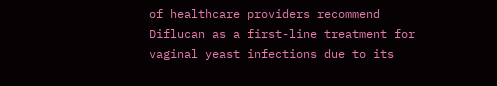of healthcare providers recommend Diflucan as a first-line treatment for vaginal yeast infections due to its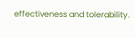effectiveness and tolerability.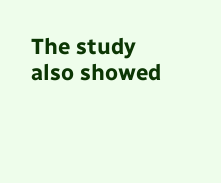The study also showed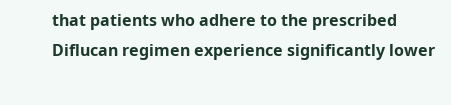that patients who adhere to the prescribed Diflucan regimen experience significantly lower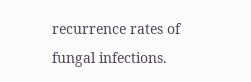recurrence rates of fungal infections.